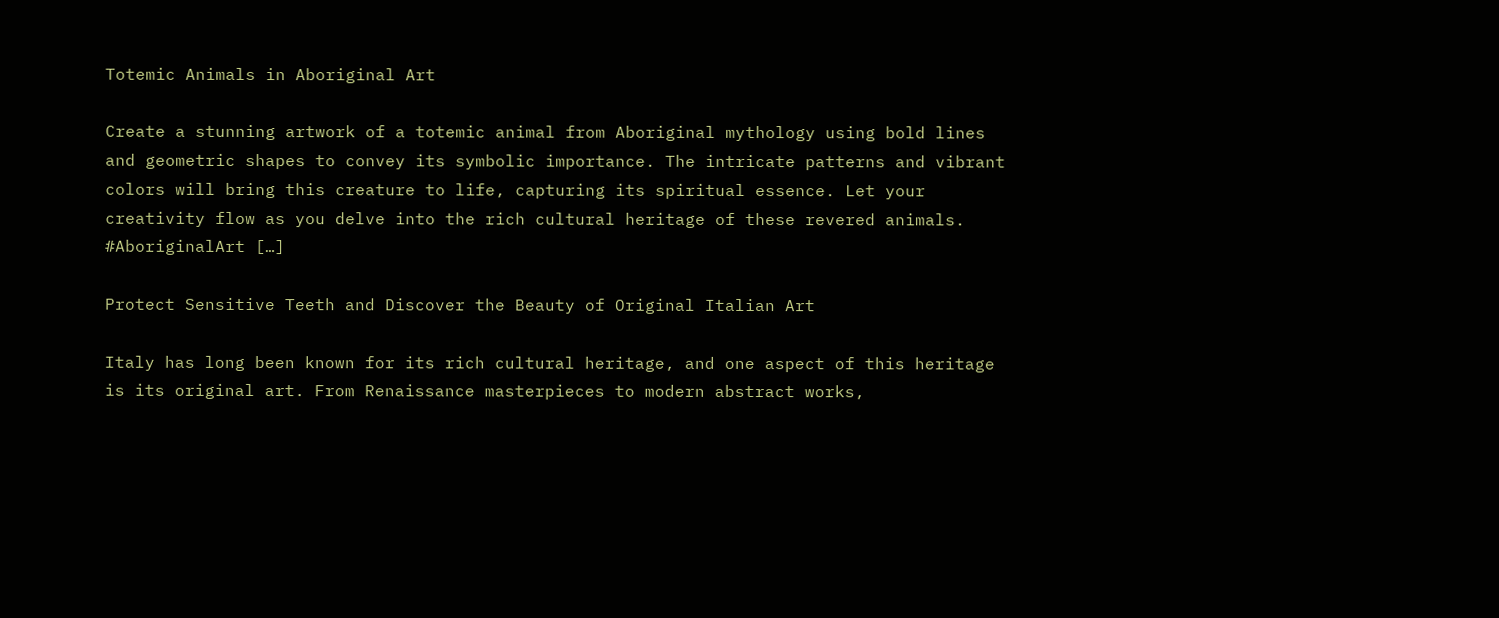Totemic Animals in Aboriginal Art

Create a stunning artwork of a totemic animal from Aboriginal mythology using bold lines and geometric shapes to convey its symbolic importance. The intricate patterns and vibrant colors will bring this creature to life, capturing its spiritual essence. Let your creativity flow as you delve into the rich cultural heritage of these revered animals. #AboriginalArt […]

Protect Sensitive Teeth and Discover the Beauty of Original Italian Art

Italy has long been known for its rich cultural heritage, and one aspect of this heritage is its original art. From Renaissance masterpieces to modern abstract works,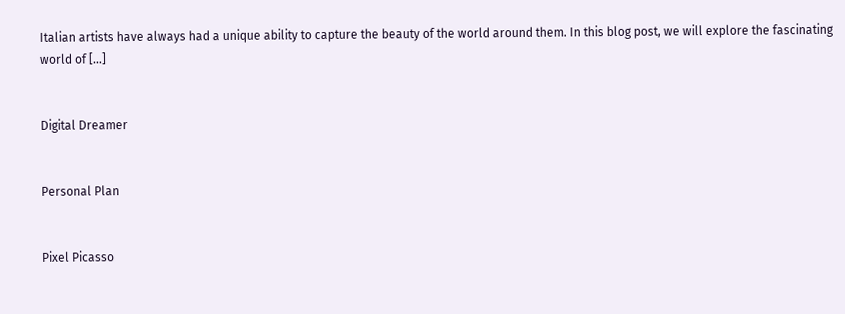Italian artists have always had a unique ability to capture the beauty of the world around them. In this blog post, we will explore the fascinating world of […]


Digital Dreamer


Personal Plan


Pixel Picasso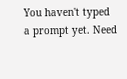You haven't typed a prompt yet. Need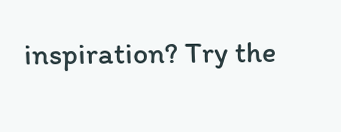inspiration? Try the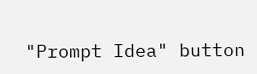"Prompt Idea" button